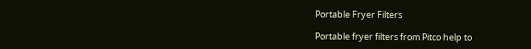Portable Fryer Filters

Portable fryer filters from Pitco help to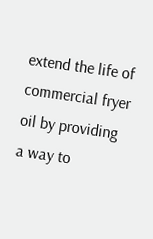extend the life of commercial fryer oil by providing a way to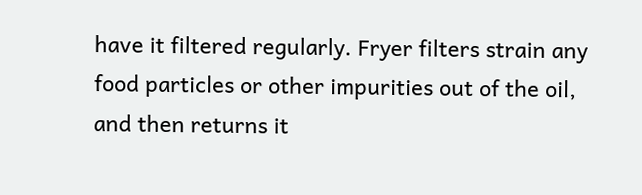have it filtered regularly. Fryer filters strain any food particles or other impurities out of the oil, and then returns it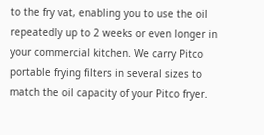to the fry vat, enabling you to use the oil repeatedly up to 2 weeks or even longer in your commercial kitchen. We carry Pitco portable frying filters in several sizes to match the oil capacity of your Pitco fryer.